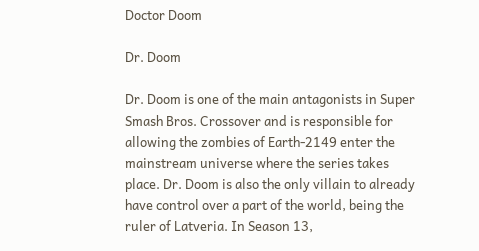Doctor Doom

Dr. Doom

Dr. Doom is one of the main antagonists in Super Smash Bros. Crossover and is responsible for allowing the zombies of Earth-2149 enter the mainstream universe where the series takes place. Dr. Doom is also the only villain to already have control over a part of the world, being the ruler of Latveria. In Season 13,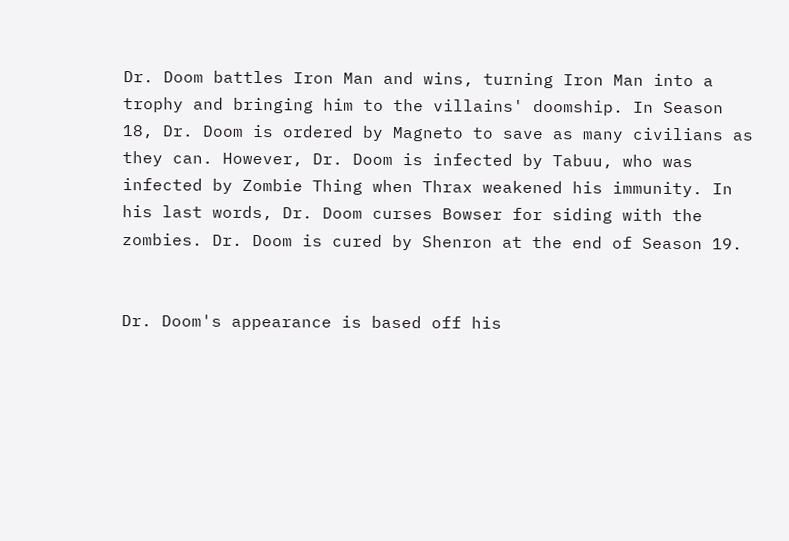Dr. Doom battles Iron Man and wins, turning Iron Man into a trophy and bringing him to the villains' doomship. In Season 18, Dr. Doom is ordered by Magneto to save as many civilians as they can. However, Dr. Doom is infected by Tabuu, who was infected by Zombie Thing when Thrax weakened his immunity. In his last words, Dr. Doom curses Bowser for siding with the zombies. Dr. Doom is cured by Shenron at the end of Season 19.


Dr. Doom's appearance is based off his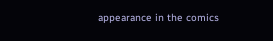appearance in the comics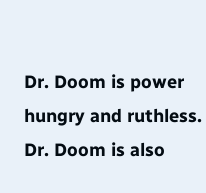Dr. Doom is power hungry and ruthless. Dr. Doom is also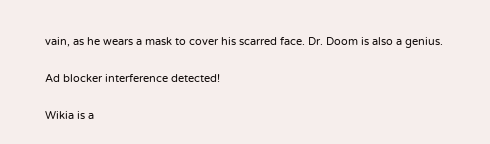vain, as he wears a mask to cover his scarred face. Dr. Doom is also a genius.

Ad blocker interference detected!

Wikia is a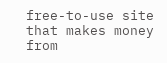free-to-use site that makes money from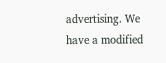advertising. We have a modified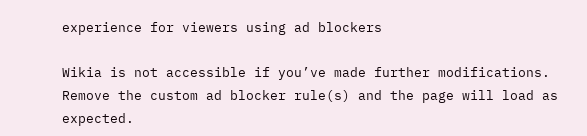experience for viewers using ad blockers

Wikia is not accessible if you’ve made further modifications. Remove the custom ad blocker rule(s) and the page will load as expected.